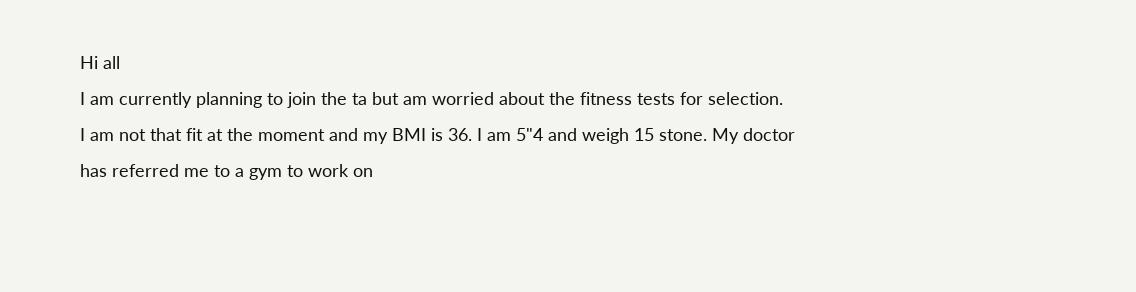Hi all
I am currently planning to join the ta but am worried about the fitness tests for selection.
I am not that fit at the moment and my BMI is 36. I am 5"4 and weigh 15 stone. My doctor has referred me to a gym to work on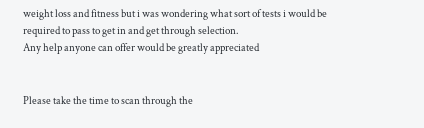weight loss and fitness but i was wondering what sort of tests i would be required to pass to get in and get through selection.
Any help anyone can offer would be greatly appreciated


Please take the time to scan through the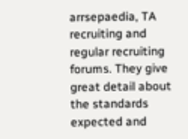arrsepaedia, TA recruiting and regular recruiting forums. They give great detail about the standards expected and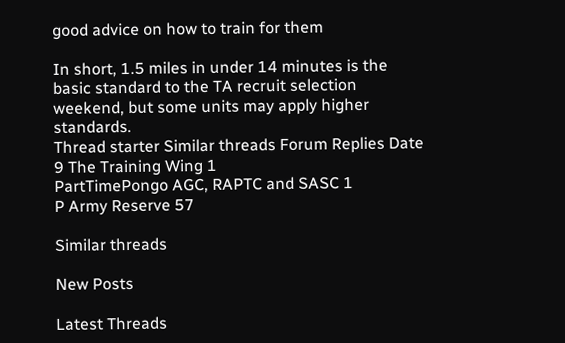good advice on how to train for them

In short, 1.5 miles in under 14 minutes is the basic standard to the TA recruit selection weekend, but some units may apply higher standards.
Thread starter Similar threads Forum Replies Date
9 The Training Wing 1
PartTimePongo AGC, RAPTC and SASC 1
P Army Reserve 57

Similar threads

New Posts

Latest Threads